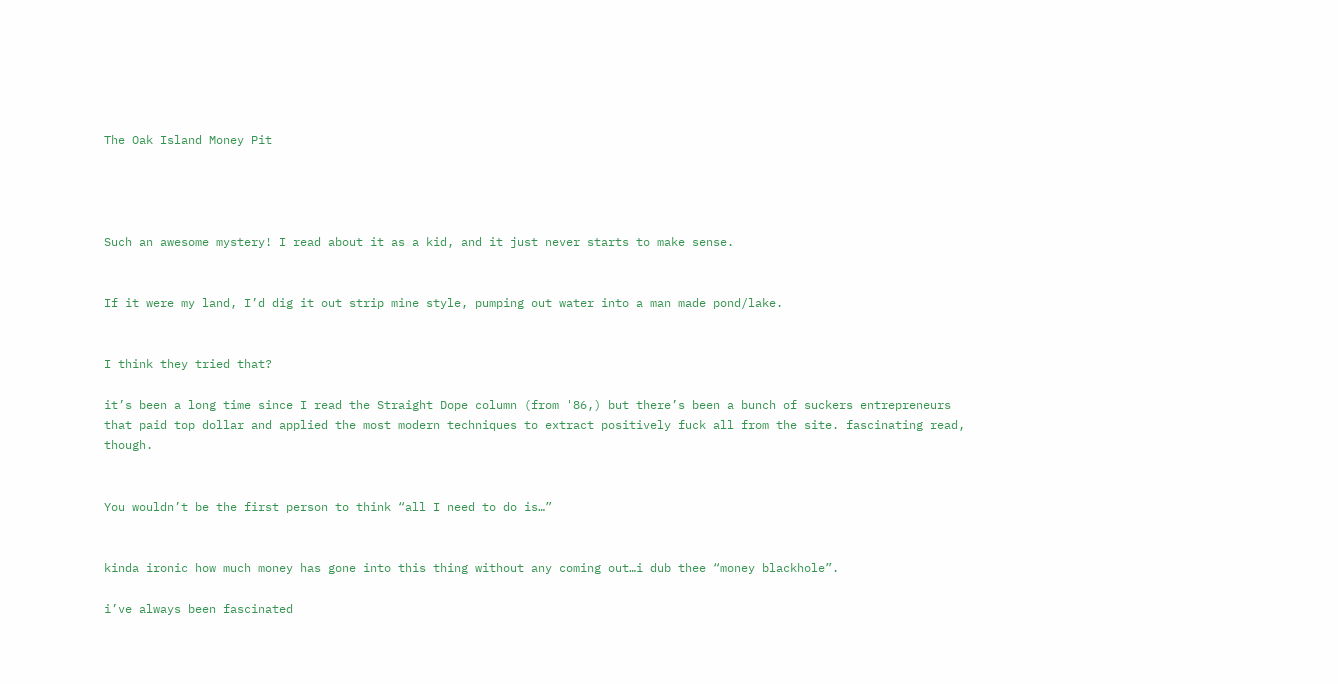The Oak Island Money Pit




Such an awesome mystery! I read about it as a kid, and it just never starts to make sense.


If it were my land, I’d dig it out strip mine style, pumping out water into a man made pond/lake.


I think they tried that?

it’s been a long time since I read the Straight Dope column (from '86,) but there’s been a bunch of suckers entrepreneurs that paid top dollar and applied the most modern techniques to extract positively fuck all from the site. fascinating read, though.


You wouldn’t be the first person to think “all I need to do is…”


kinda ironic how much money has gone into this thing without any coming out…i dub thee “money blackhole”.

i’ve always been fascinated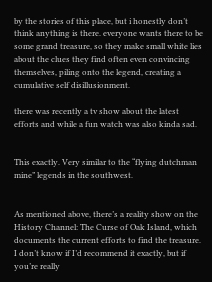by the stories of this place, but i honestly don’t think anything is there. everyone wants there to be some grand treasure, so they make small white lies about the clues they find often even convincing themselves, piling onto the legend, creating a cumulative self disillusionment.

there was recently a tv show about the latest efforts and while a fun watch was also kinda sad.


This exactly. Very similar to the “flying dutchman mine” legends in the southwest.


As mentioned above, there’s a reality show on the History Channel: The Curse of Oak Island, which documents the current efforts to find the treasure. I don’t know if I’d recommend it exactly, but if you’re really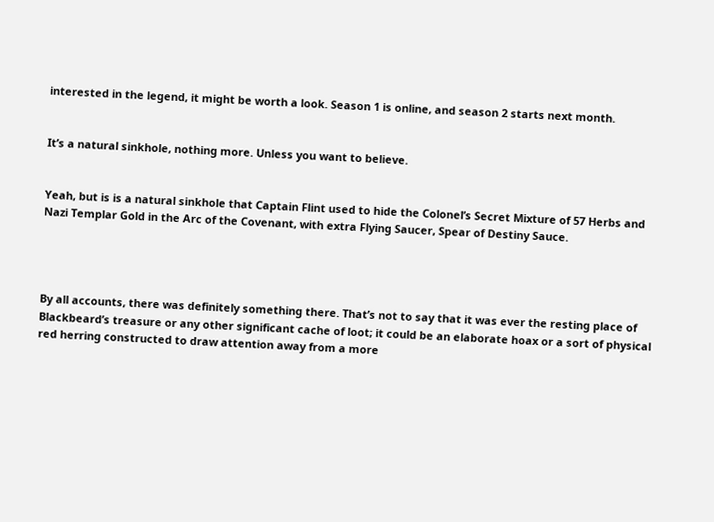interested in the legend, it might be worth a look. Season 1 is online, and season 2 starts next month.


It’s a natural sinkhole, nothing more. Unless you want to believe.


Yeah, but is is a natural sinkhole that Captain Flint used to hide the Colonel’s Secret Mixture of 57 Herbs and Nazi Templar Gold in the Arc of the Covenant, with extra Flying Saucer, Spear of Destiny Sauce.




By all accounts, there was definitely something there. That’s not to say that it was ever the resting place of Blackbeard’s treasure or any other significant cache of loot; it could be an elaborate hoax or a sort of physical red herring constructed to draw attention away from a more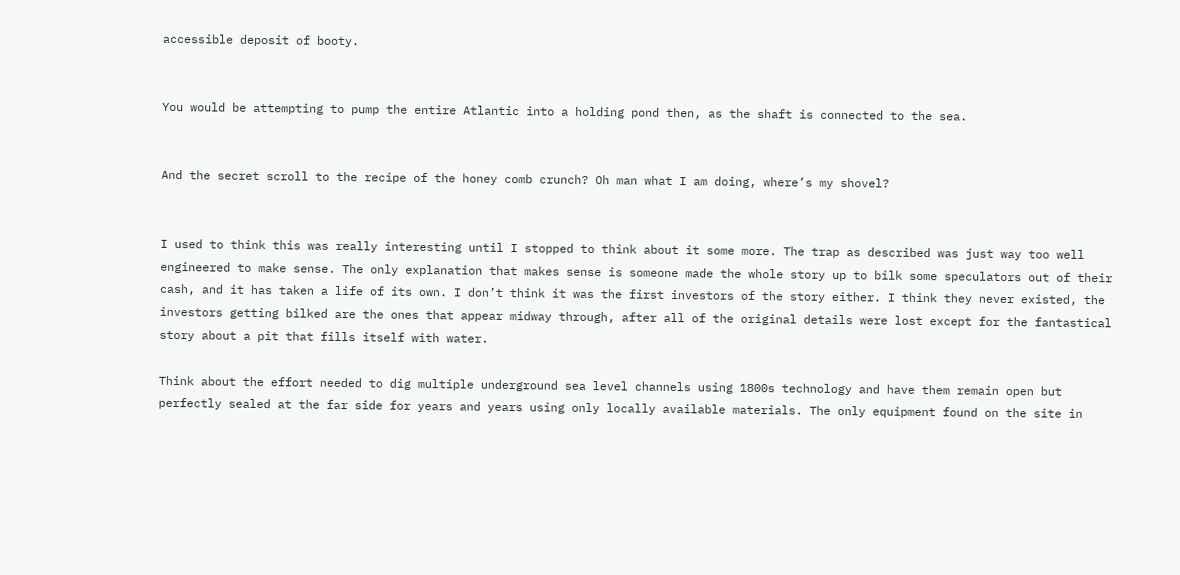accessible deposit of booty.


You would be attempting to pump the entire Atlantic into a holding pond then, as the shaft is connected to the sea.


And the secret scroll to the recipe of the honey comb crunch? Oh man what I am doing, where’s my shovel?


I used to think this was really interesting until I stopped to think about it some more. The trap as described was just way too well engineered to make sense. The only explanation that makes sense is someone made the whole story up to bilk some speculators out of their cash, and it has taken a life of its own. I don’t think it was the first investors of the story either. I think they never existed, the investors getting bilked are the ones that appear midway through, after all of the original details were lost except for the fantastical story about a pit that fills itself with water.

Think about the effort needed to dig multiple underground sea level channels using 1800s technology and have them remain open but perfectly sealed at the far side for years and years using only locally available materials. The only equipment found on the site in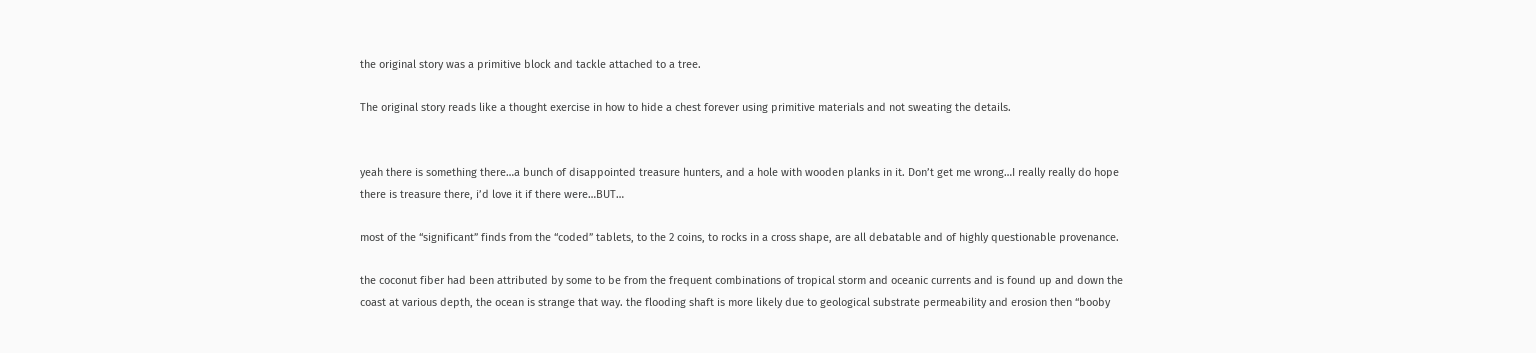the original story was a primitive block and tackle attached to a tree.

The original story reads like a thought exercise in how to hide a chest forever using primitive materials and not sweating the details.


yeah there is something there…a bunch of disappointed treasure hunters, and a hole with wooden planks in it. Don’t get me wrong…I really really do hope there is treasure there, i’d love it if there were…BUT…

most of the “significant” finds from the “coded” tablets, to the 2 coins, to rocks in a cross shape, are all debatable and of highly questionable provenance.

the coconut fiber had been attributed by some to be from the frequent combinations of tropical storm and oceanic currents and is found up and down the coast at various depth, the ocean is strange that way. the flooding shaft is more likely due to geological substrate permeability and erosion then “booby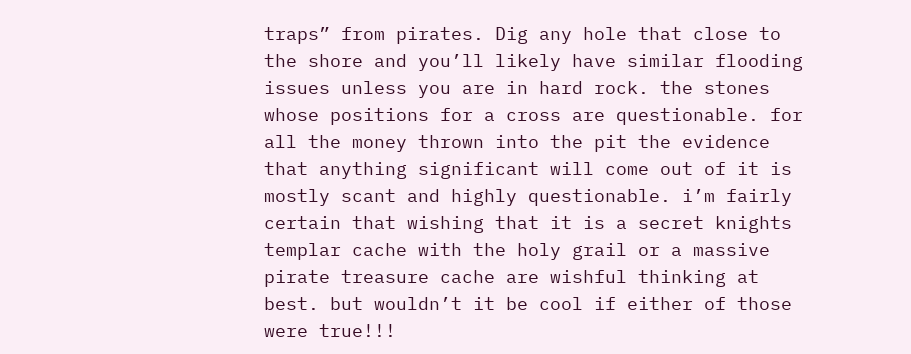traps” from pirates. Dig any hole that close to the shore and you’ll likely have similar flooding issues unless you are in hard rock. the stones whose positions for a cross are questionable. for all the money thrown into the pit the evidence that anything significant will come out of it is mostly scant and highly questionable. i’m fairly certain that wishing that it is a secret knights templar cache with the holy grail or a massive pirate treasure cache are wishful thinking at best. but wouldn’t it be cool if either of those were true!!!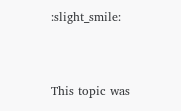:slight_smile:


This topic was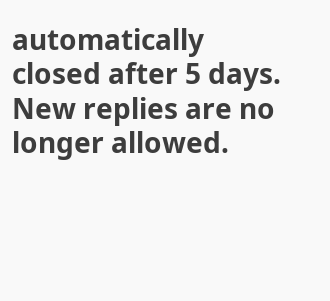automatically closed after 5 days. New replies are no longer allowed.